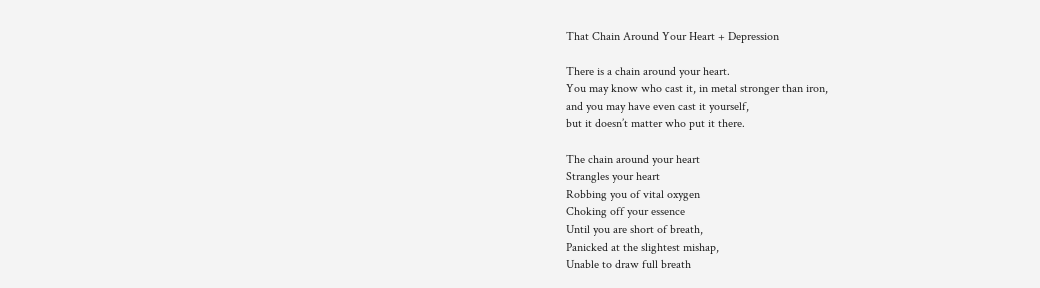That Chain Around Your Heart + Depression

There is a chain around your heart.
You may know who cast it, in metal stronger than iron,
and you may have even cast it yourself,
but it doesn’t matter who put it there.

The chain around your heart
Strangles your heart
Robbing you of vital oxygen
Choking off your essence
Until you are short of breath,
Panicked at the slightest mishap,
Unable to draw full breath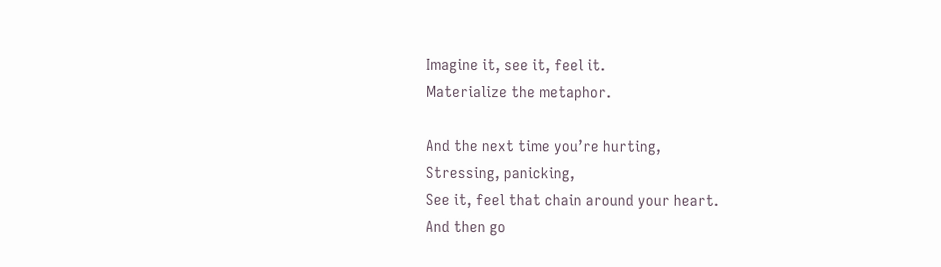Imagine it, see it, feel it.
Materialize the metaphor.

And the next time you’re hurting,
Stressing, panicking,
See it, feel that chain around your heart.
And then go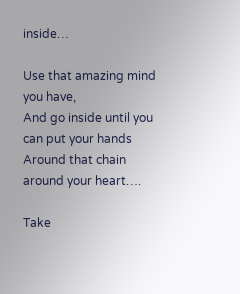inside…

Use that amazing mind you have,
And go inside until you can put your hands
Around that chain around your heart….

Take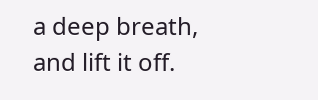a deep breath, and lift it off.